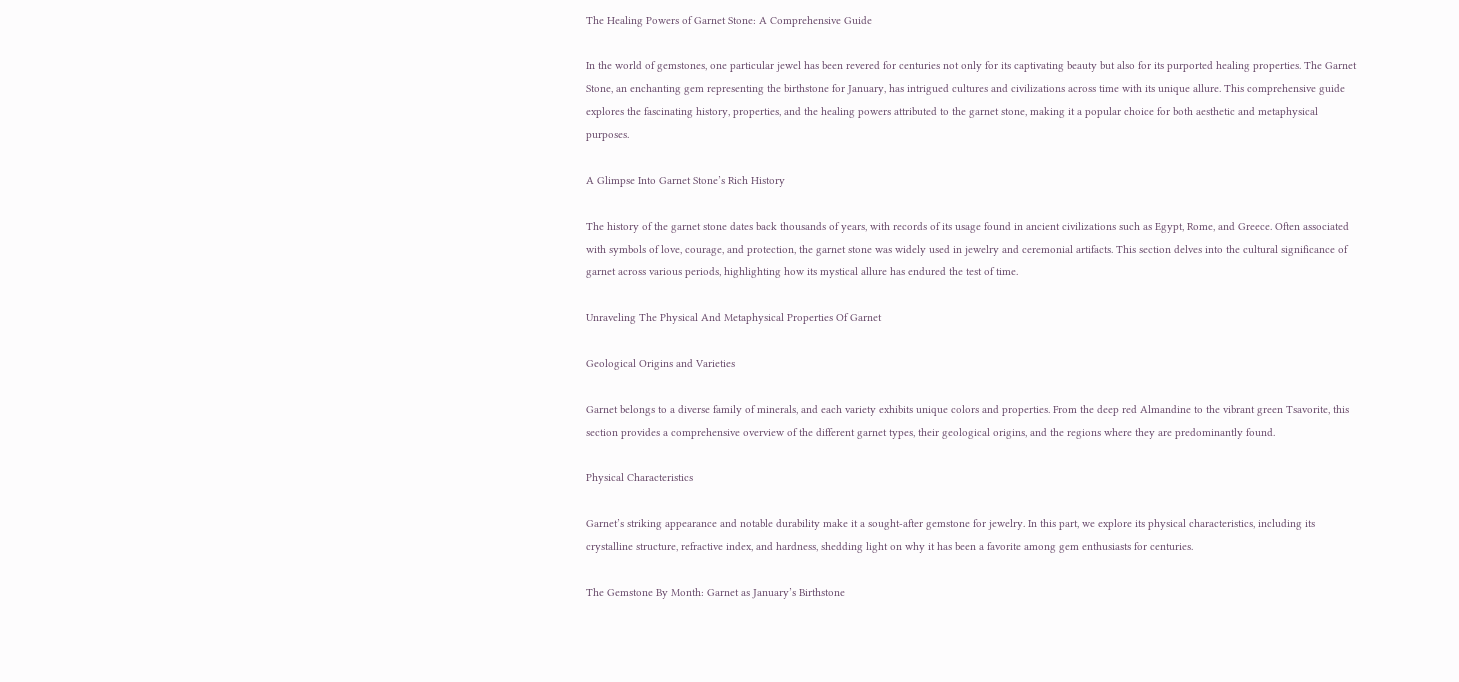The Healing Powers of Garnet Stone: A Comprehensive Guide

In the world of gemstones, one particular jewel has been revered for centuries not only for its captivating beauty but also for its purported healing properties. The Garnet Stone, an enchanting gem representing the birthstone for January, has intrigued cultures and civilizations across time with its unique allure. This comprehensive guide explores the fascinating history, properties, and the healing powers attributed to the garnet stone, making it a popular choice for both aesthetic and metaphysical purposes.

A Glimpse Into Garnet Stone’s Rich History

The history of the garnet stone dates back thousands of years, with records of its usage found in ancient civilizations such as Egypt, Rome, and Greece. Often associated with symbols of love, courage, and protection, the garnet stone was widely used in jewelry and ceremonial artifacts. This section delves into the cultural significance of garnet across various periods, highlighting how its mystical allure has endured the test of time.

Unraveling The Physical And Metaphysical Properties Of Garnet

Geological Origins and Varieties

Garnet belongs to a diverse family of minerals, and each variety exhibits unique colors and properties. From the deep red Almandine to the vibrant green Tsavorite, this section provides a comprehensive overview of the different garnet types, their geological origins, and the regions where they are predominantly found.

Physical Characteristics

Garnet’s striking appearance and notable durability make it a sought-after gemstone for jewelry. In this part, we explore its physical characteristics, including its crystalline structure, refractive index, and hardness, shedding light on why it has been a favorite among gem enthusiasts for centuries.

The Gemstone By Month: Garnet as January’s Birthstone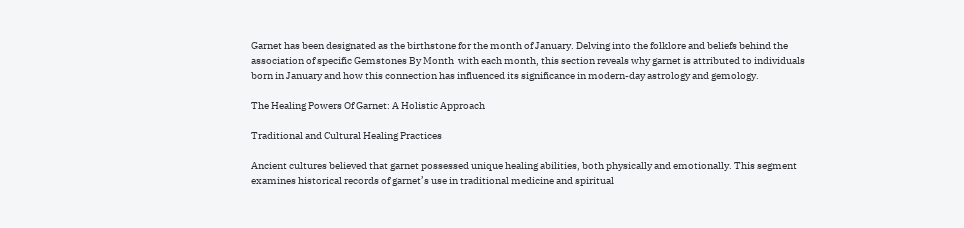Garnet has been designated as the birthstone for the month of January. Delving into the folklore and beliefs behind the association of specific Gemstones By Month  with each month, this section reveals why garnet is attributed to individuals born in January and how this connection has influenced its significance in modern-day astrology and gemology.

The Healing Powers Of Garnet: A Holistic Approach

Traditional and Cultural Healing Practices

Ancient cultures believed that garnet possessed unique healing abilities, both physically and emotionally. This segment examines historical records of garnet’s use in traditional medicine and spiritual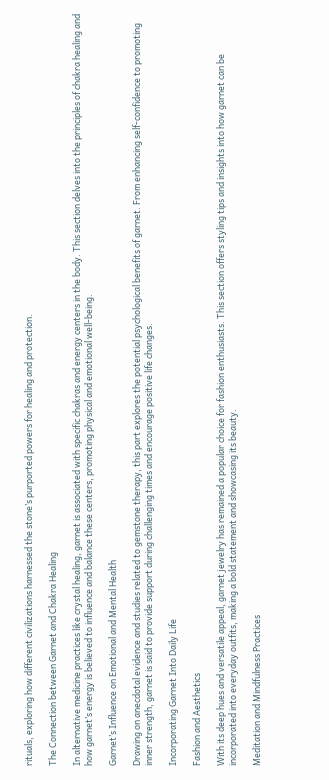rituals, exploring how different civilizations harnessed the stone’s purported powers for healing and protection.

The Connection between Garnet and Chakra Healing

In alternative medicine practices like crystal healing, garnet is associated with specific chakras and energy centers in the body. This section delves into the principles of chakra healing and how garnet’s energy is believed to influence and balance these centers, promoting physical and emotional well-being.

Garnet’s Influence on Emotional and Mental Health

Drawing on anecdotal evidence and studies related to gemstone therapy, this part explores the potential psychological benefits of garnet. From enhancing self-confidence to promoting inner strength, garnet is said to provide support during challenging times and encourage positive life changes.

Incorporating Garnet Into Daily Life

Fashion and Aesthetics

With its deep hues and versatile appeal, garnet jewelry has remained a popular choice for fashion enthusiasts. This section offers styling tips and insights into how garnet can be incorporated into everyday outfits, making a bold statement and showcasing its beauty.

Meditation and Mindfulness Practices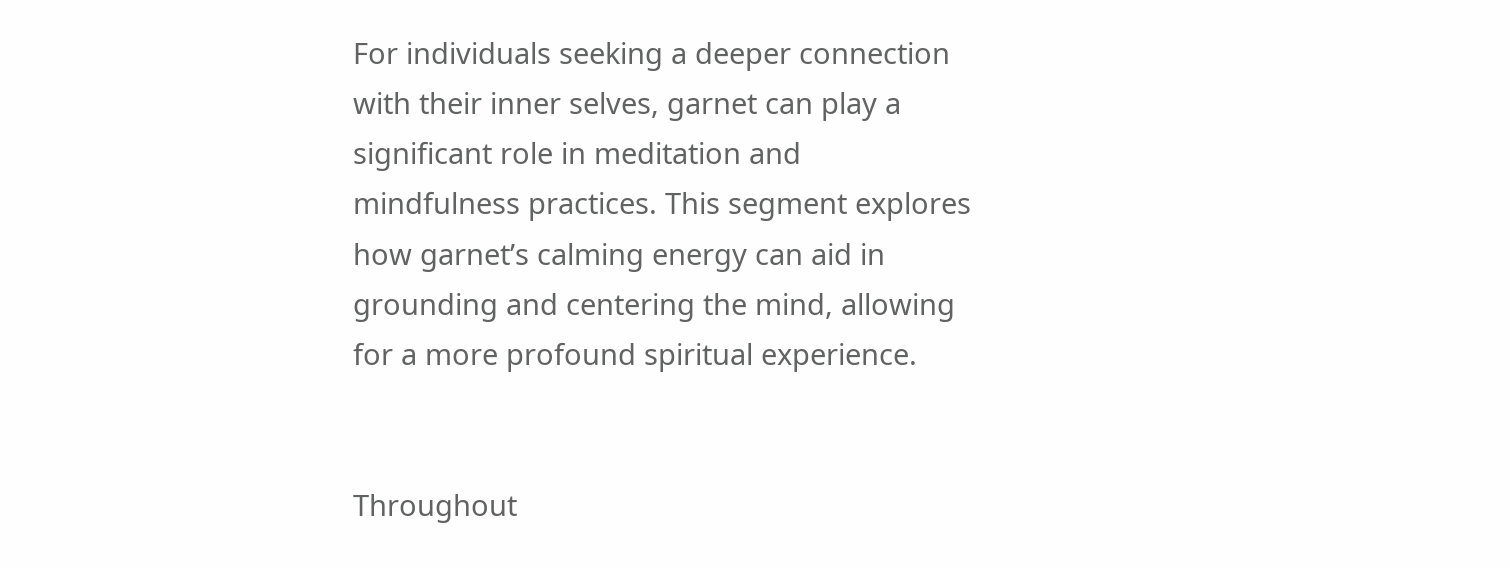For individuals seeking a deeper connection with their inner selves, garnet can play a significant role in meditation and mindfulness practices. This segment explores how garnet’s calming energy can aid in grounding and centering the mind, allowing for a more profound spiritual experience.


Throughout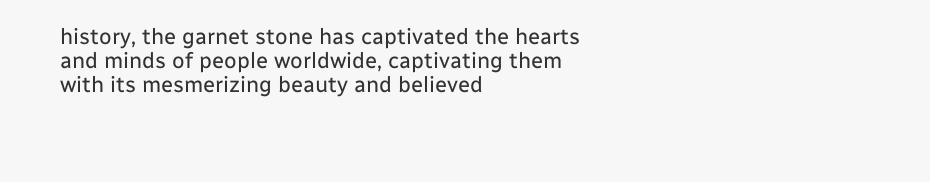history, the garnet stone has captivated the hearts and minds of people worldwide, captivating them with its mesmerizing beauty and believed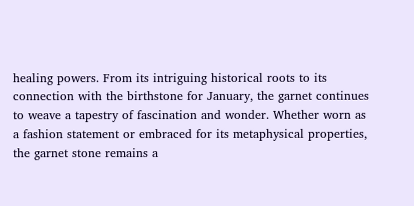healing powers. From its intriguing historical roots to its connection with the birthstone for January, the garnet continues to weave a tapestry of fascination and wonder. Whether worn as a fashion statement or embraced for its metaphysical properties, the garnet stone remains a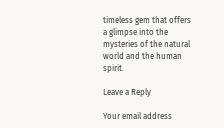timeless gem that offers a glimpse into the mysteries of the natural world and the human spirit.

Leave a Reply

Your email address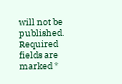will not be published. Required fields are marked *